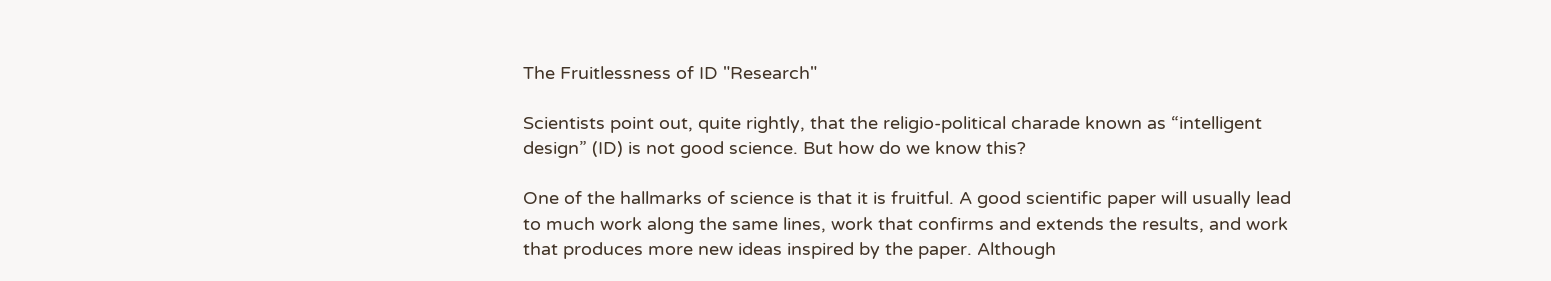The Fruitlessness of ID "Research"

Scientists point out, quite rightly, that the religio-political charade known as “intelligent design” (ID) is not good science. But how do we know this?

One of the hallmarks of science is that it is fruitful. A good scientific paper will usually lead to much work along the same lines, work that confirms and extends the results, and work that produces more new ideas inspired by the paper. Although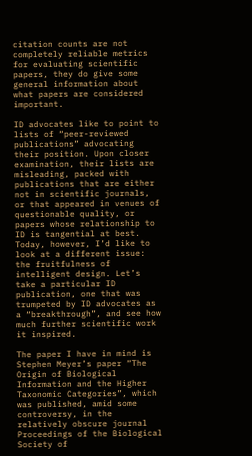citation counts are not completely reliable metrics for evaluating scientific papers, they do give some general information about what papers are considered important.

ID advocates like to point to lists of “peer-reviewed publications” advocating their position. Upon closer examination, their lists are misleading, packed with publications that are either not in scientific journals, or that appeared in venues of questionable quality, or papers whose relationship to ID is tangential at best. Today, however, I’d like to look at a different issue: the fruitfulness of intelligent design. Let’s take a particular ID publication, one that was trumpeted by ID advocates as a “breakthrough”, and see how much further scientific work it inspired.

The paper I have in mind is Stephen Meyer’s paper “The Origin of Biological Information and the Higher Taxonomic Categories”, which was published, amid some controversy, in the relatively obscure journal Proceedings of the Biological Society of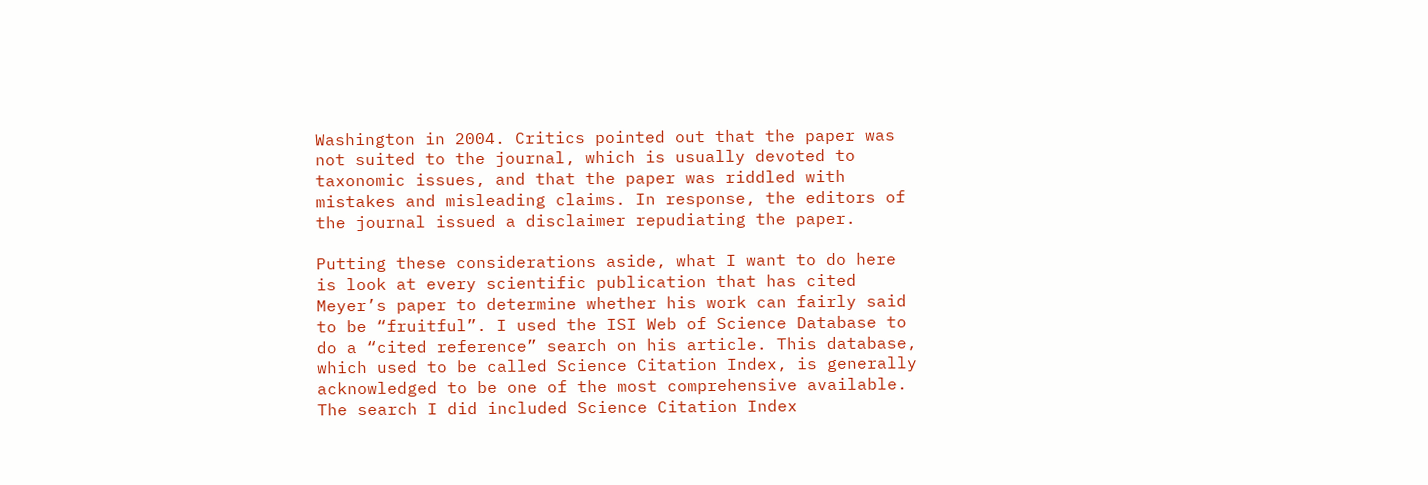Washington in 2004. Critics pointed out that the paper was not suited to the journal, which is usually devoted to taxonomic issues, and that the paper was riddled with mistakes and misleading claims. In response, the editors of the journal issued a disclaimer repudiating the paper.

Putting these considerations aside, what I want to do here is look at every scientific publication that has cited Meyer’s paper to determine whether his work can fairly said to be “fruitful”. I used the ISI Web of Science Database to do a “cited reference” search on his article. This database, which used to be called Science Citation Index, is generally acknowledged to be one of the most comprehensive available. The search I did included Science Citation Index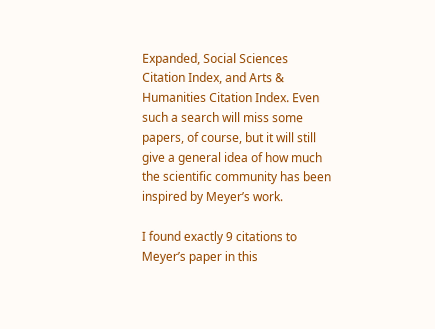Expanded, Social Sciences Citation Index, and Arts & Humanities Citation Index. Even such a search will miss some papers, of course, but it will still give a general idea of how much the scientific community has been inspired by Meyer’s work.

I found exactly 9 citations to Meyer’s paper in this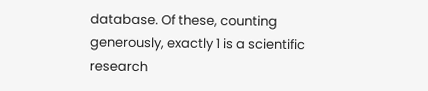database. Of these, counting generously, exactly 1 is a scientific research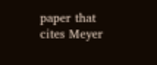paper that cites Meyer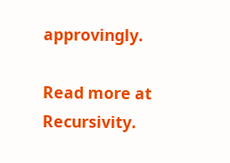approvingly.

Read more at Recursivity.